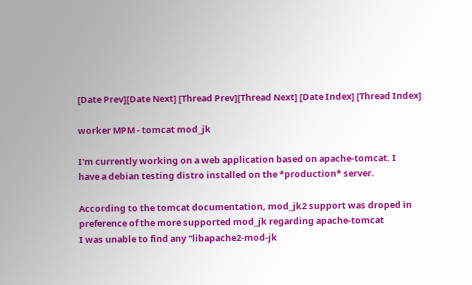[Date Prev][Date Next] [Thread Prev][Thread Next] [Date Index] [Thread Index]

worker MPM - tomcat mod_jk

I'm currently working on a web application based on apache-tomcat. I
have a debian testing distro installed on the *production* server.

According to the tomcat documentation, mod_jk2 support was droped in
preference of the more supported mod_jk regarding apache-tomcat
I was unable to find any "libapache2-mod-jk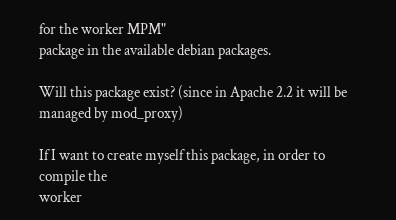for the worker MPM"
package in the available debian packages.

Will this package exist? (since in Apache 2.2 it will be managed by mod_proxy)

If I want to create myself this package, in order to compile the
worker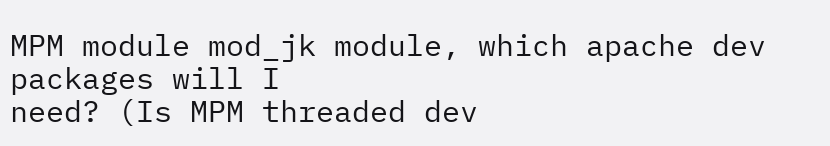MPM module mod_jk module, which apache dev packages will I
need? (Is MPM threaded dev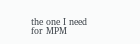the one I need for MPM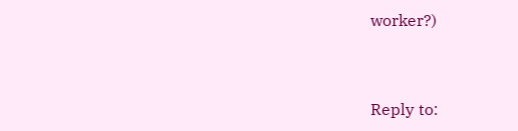worker?)



Reply to: